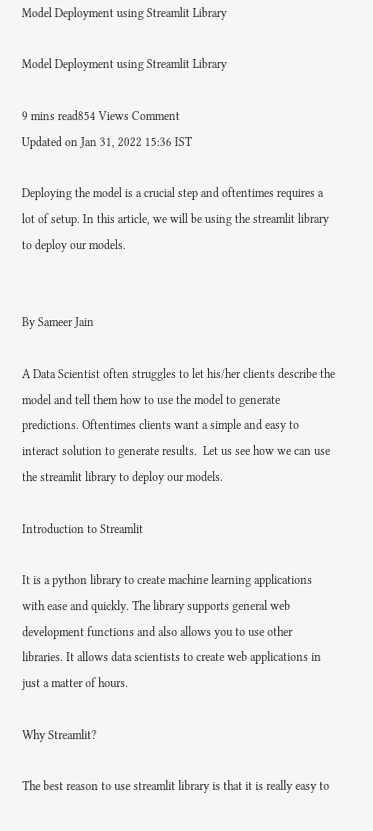Model Deployment using Streamlit Library

Model Deployment using Streamlit Library

9 mins read854 Views Comment
Updated on Jan 31, 2022 15:36 IST

Deploying the model is a crucial step and oftentimes requires a lot of setup. In this article, we will be using the streamlit library to deploy our models.


By Sameer Jain

A Data Scientist often struggles to let his/her clients describe the model and tell them how to use the model to generate predictions. Oftentimes clients want a simple and easy to interact solution to generate results.  Let us see how we can use the streamlit library to deploy our models.

Introduction to Streamlit

It is a python library to create machine learning applications with ease and quickly. The library supports general web development functions and also allows you to use other libraries. It allows data scientists to create web applications in just a matter of hours.

Why Streamlit?

The best reason to use streamlit library is that it is really easy to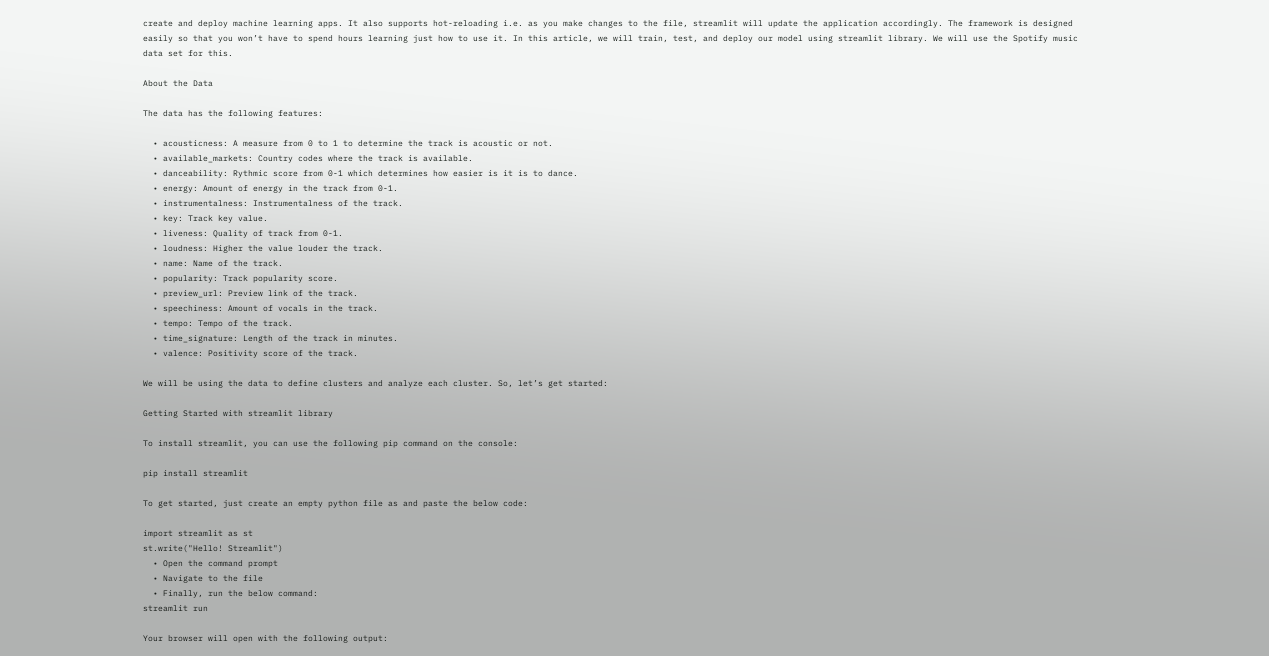create and deploy machine learning apps. It also supports hot-reloading i.e. as you make changes to the file, streamlit will update the application accordingly. The framework is designed easily so that you won’t have to spend hours learning just how to use it. In this article, we will train, test, and deploy our model using streamlit library. We will use the Spotify music data set for this.

About the Data

The data has the following features:

  • acousticness: A measure from 0 to 1 to determine the track is acoustic or not.
  • available_markets: Country codes where the track is available.
  • danceability: Rythmic score from 0-1 which determines how easier is it is to dance.
  • energy: Amount of energy in the track from 0-1.
  • instrumentalness: Instrumentalness of the track.
  • key: Track key value.
  • liveness: Quality of track from 0-1.
  • loudness: Higher the value louder the track.
  • name: Name of the track.
  • popularity: Track popularity score.
  • preview_url: Preview link of the track.
  • speechiness: Amount of vocals in the track.
  • tempo: Tempo of the track.
  • time_signature: Length of the track in minutes.
  • valence: Positivity score of the track.

We will be using the data to define clusters and analyze each cluster. So, let’s get started:

Getting Started with streamlit library

To install streamlit, you can use the following pip command on the console:

pip install streamlit

To get started, just create an empty python file as and paste the below code:

import streamlit as st
st.write("Hello! Streamlit")
  • Open the command prompt
  • Navigate to the file
  • Finally, run the below command:
streamlit run

Your browser will open with the following output: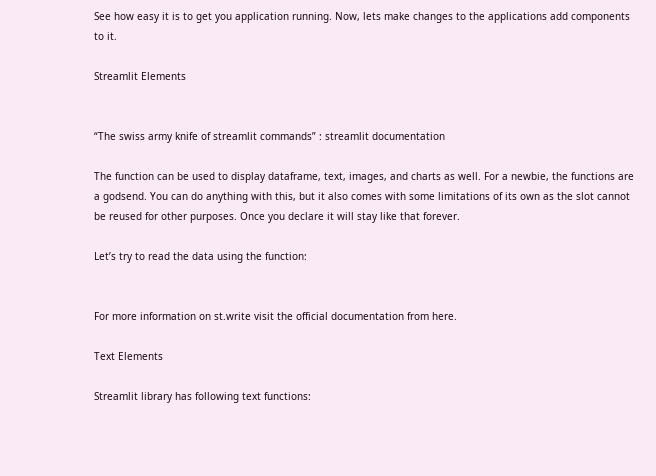See how easy it is to get you application running. Now, lets make changes to the applications add components to it.

Streamlit Elements


“The swiss army knife of streamlit commands” : streamlit documentation

The function can be used to display dataframe, text, images, and charts as well. For a newbie, the functions are a godsend. You can do anything with this, but it also comes with some limitations of its own as the slot cannot be reused for other purposes. Once you declare it will stay like that forever.

Let’s try to read the data using the function:


For more information on st.write visit the official documentation from here.

Text Elements

Streamlit library has following text functions: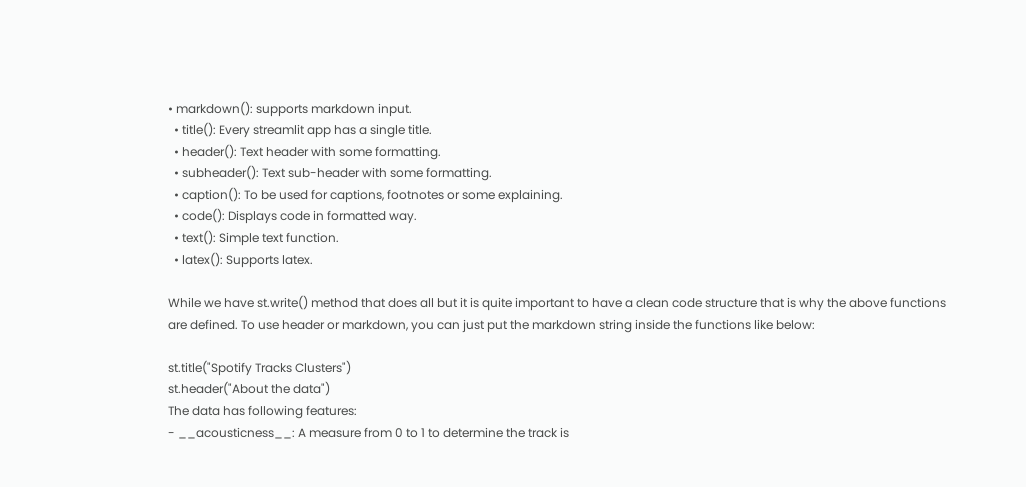• markdown(): supports markdown input.
  • title(): Every streamlit app has a single title.
  • header(): Text header with some formatting.
  • subheader(): Text sub-header with some formatting.
  • caption(): To be used for captions, footnotes or some explaining.
  • code(): Displays code in formatted way.
  • text(): Simple text function.
  • latex(): Supports latex.

While we have st.write() method that does all but it is quite important to have a clean code structure that is why the above functions are defined. To use header or markdown, you can just put the markdown string inside the functions like below:

st.title("Spotify Tracks Clusters")
st.header("About the data")
The data has following features:
- __acousticness__: A measure from 0 to 1 to determine the track is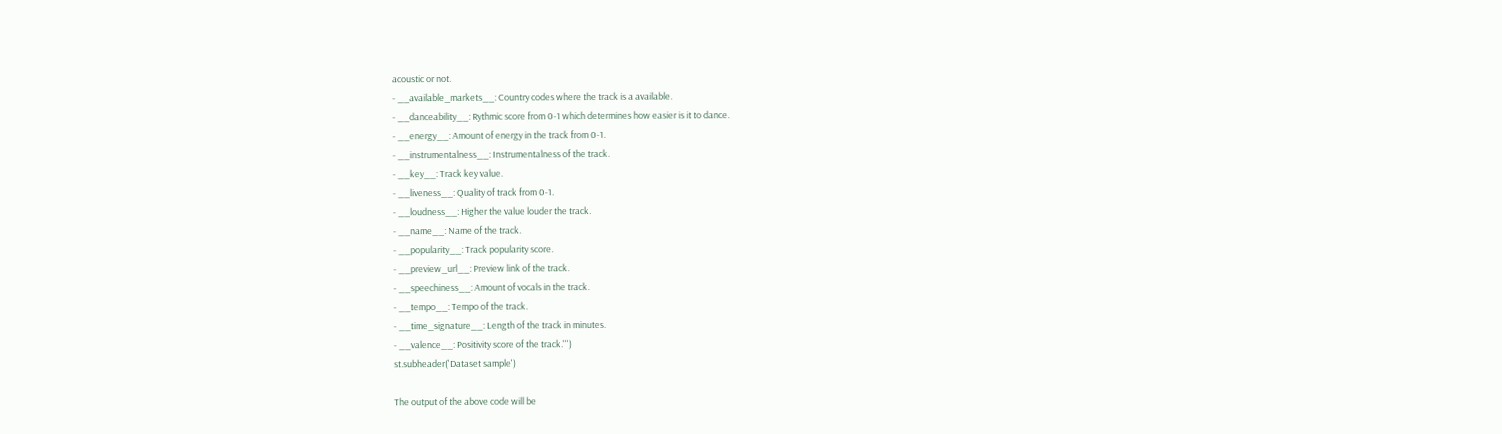acoustic or not.
- __available_markets__: Country codes where the track is a available.
- __danceability__: Rythmic score from 0-1 which determines how easier is it to dance.
- __energy__: Amount of energy in the track from 0-1.
- __instrumentalness__: Instrumentalness of the track.
- __key__: Track key value.
- __liveness__: Quality of track from 0-1.
- __loudness__: Higher the value louder the track.
- __name__: Name of the track.
- __popularity__: Track popularity score.
- __preview_url__: Preview link of the track.
- __speechiness__: Amount of vocals in the track.
- __tempo__: Tempo of the track.
- __time_signature__: Length of the track in minutes.
- __valence__: Positivity score of the track.''')
st.subheader('Dataset sample')

The output of the above code will be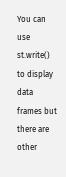You can use st.write() to display data frames but there are other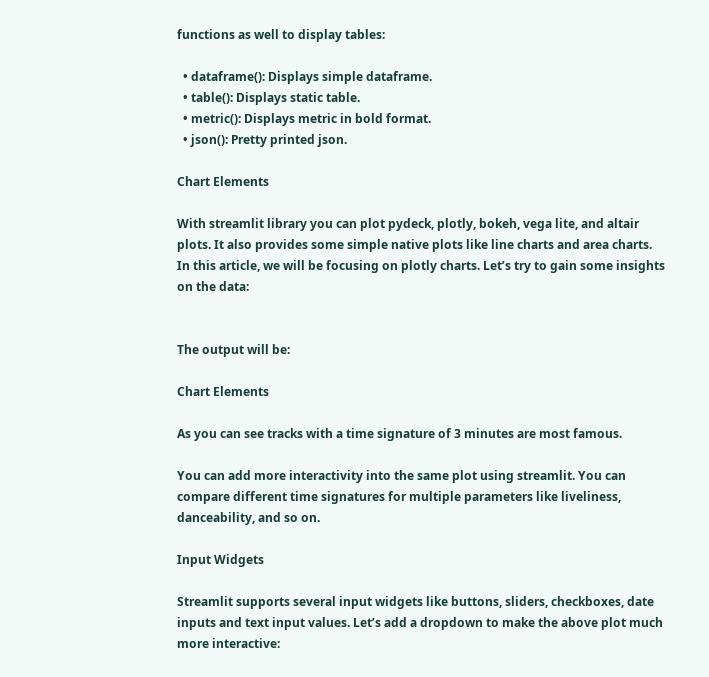functions as well to display tables:

  • dataframe(): Displays simple dataframe.
  • table(): Displays static table.
  • metric(): Displays metric in bold format.
  • json(): Pretty printed json.

Chart Elements

With streamlit library you can plot pydeck, plotly, bokeh, vega lite, and altair plots. It also provides some simple native plots like line charts and area charts. In this article, we will be focusing on plotly charts. Let’s try to gain some insights on the data:


The output will be:

Chart Elements

As you can see tracks with a time signature of 3 minutes are most famous.

You can add more interactivity into the same plot using streamlit. You can compare different time signatures for multiple parameters like liveliness, danceability, and so on.

Input Widgets

Streamlit supports several input widgets like buttons, sliders, checkboxes, date inputs and text input values. Let’s add a dropdown to make the above plot much more interactive: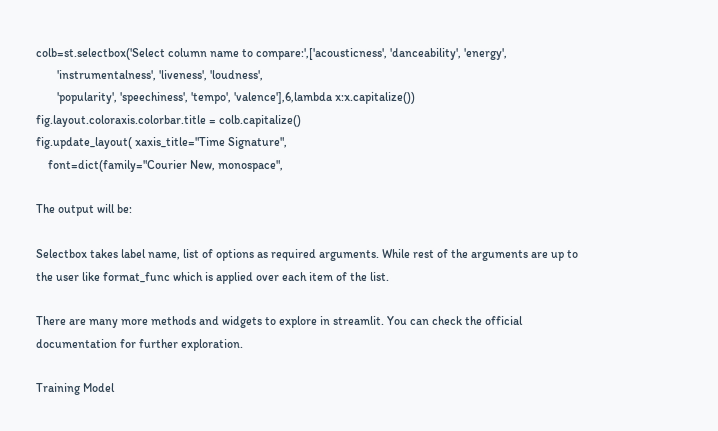colb=st.selectbox('Select column name to compare:',['acousticness', 'danceability', 'energy',
       'instrumentalness', 'liveness', 'loudness',
       'popularity', 'speechiness', 'tempo', 'valence'],6,lambda x:x.capitalize())
fig.layout.coloraxis.colorbar.title = colb.capitalize()
fig.update_layout( xaxis_title="Time Signature",
    font=dict(family="Courier New, monospace",

The output will be:

Selectbox takes label name, list of options as required arguments. While rest of the arguments are up to the user like format_func which is applied over each item of the list.

There are many more methods and widgets to explore in streamlit. You can check the official documentation for further exploration.

Training Model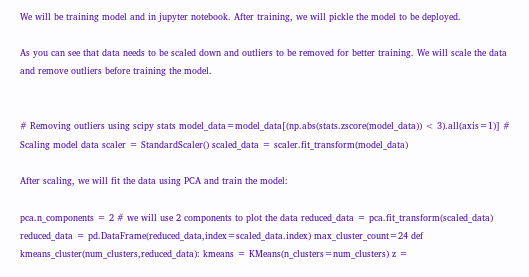We will be training model and in jupyter notebook. After training, we will pickle the model to be deployed.

As you can see that data needs to be scaled down and outliers to be removed for better training. We will scale the data and remove outliers before training the model.


# Removing outliers using scipy stats model_data=model_data[(np.abs(stats.zscore(model_data)) < 3).all(axis=1)] # Scaling model data scaler = StandardScaler() scaled_data = scaler.fit_transform(model_data)

After scaling, we will fit the data using PCA and train the model:

pca.n_components = 2 # we will use 2 components to plot the data reduced_data = pca.fit_transform(scaled_data) reduced_data = pd.DataFrame(reduced_data,index=scaled_data.index) max_cluster_count=24 def kmeans_cluster(num_clusters,reduced_data): kmeans = KMeans(n_clusters=num_clusters) z =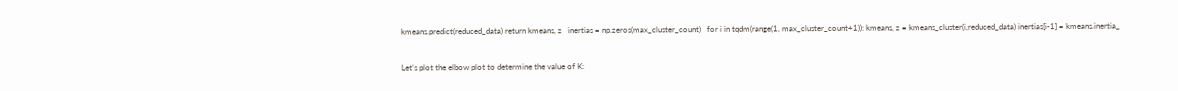kmeans.predict(reduced_data) return kmeans, z   inertias = np.zeros(max_cluster_count)   for i in tqdm(range(1, max_cluster_count+1)): kmeans, z = kmeans_cluster(i,reduced_data) inertias[i-1] = kmeans.inertia_

Let’s plot the elbow plot to determine the value of K: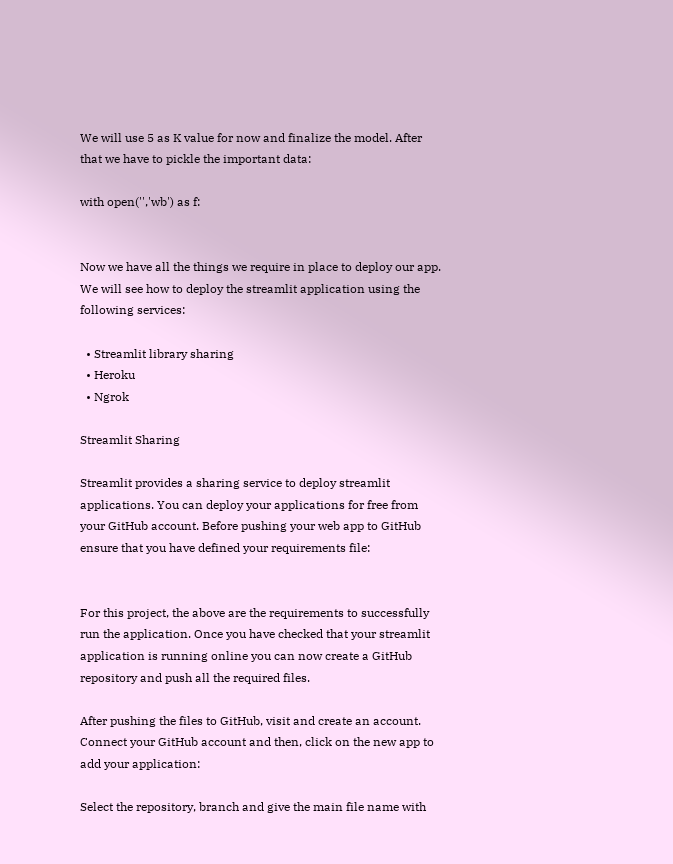We will use 5 as K value for now and finalize the model. After that we have to pickle the important data:

with open('','wb') as f:


Now we have all the things we require in place to deploy our app. We will see how to deploy the streamlit application using the following services:

  • Streamlit library sharing
  • Heroku
  • Ngrok

Streamlit Sharing

Streamlit provides a sharing service to deploy streamlit applications. You can deploy your applications for free from your GitHub account. Before pushing your web app to GitHub ensure that you have defined your requirements file:


For this project, the above are the requirements to successfully run the application. Once you have checked that your streamlit application is running online you can now create a GitHub repository and push all the required files.

After pushing the files to GitHub, visit and create an account. Connect your GitHub account and then, click on the new app to add your application:

Select the repository, branch and give the main file name with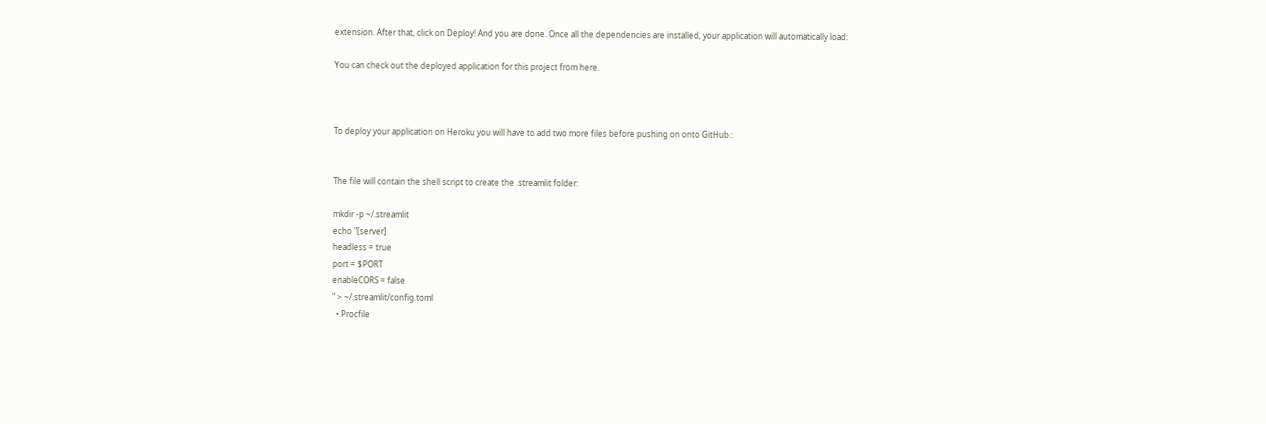extension. After that, click on Deploy! And you are done. Once all the dependencies are installed, your application will automatically load:

You can check out the deployed application for this project from here.



To deploy your application on Heroku you will have to add two more files before pushing on onto GitHub.:


The file will contain the shell script to create the .streamlit folder:

mkdir -p ~/.streamlit
echo "[server]
headless = true
port = $PORT
enableCORS = false
" > ~/.streamlit/config.toml
  • Procfile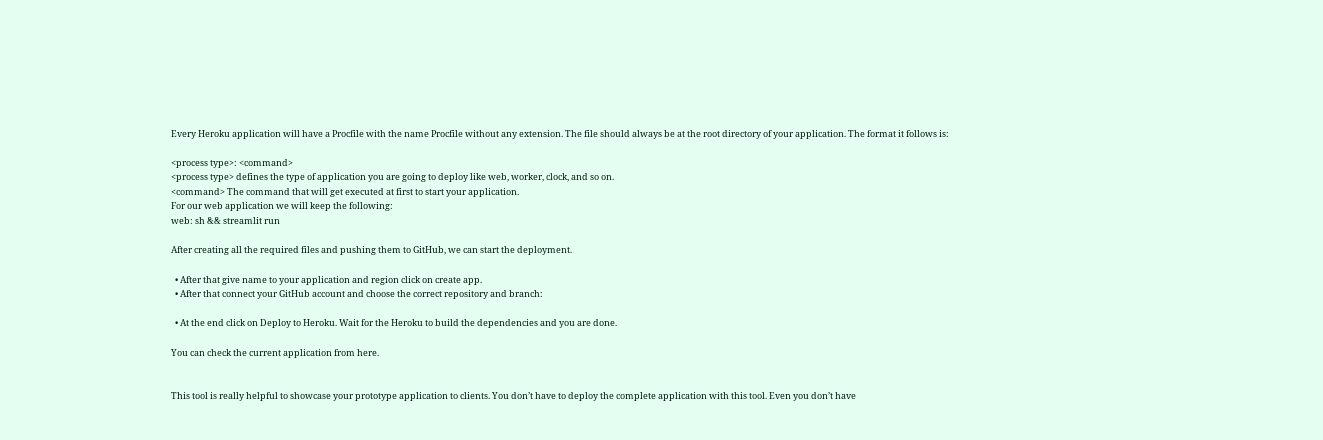Every Heroku application will have a Procfile with the name Procfile without any extension. The file should always be at the root directory of your application. The format it follows is:

<process type>: <command>
<process type> defines the type of application you are going to deploy like web, worker, clock, and so on.
<command> The command that will get executed at first to start your application.
For our web application we will keep the following:
web: sh && streamlit run

After creating all the required files and pushing them to GitHub, we can start the deployment.

  • After that give name to your application and region click on create app.
  • After that connect your GitHub account and choose the correct repository and branch:

  • At the end click on Deploy to Heroku. Wait for the Heroku to build the dependencies and you are done.

You can check the current application from here.


This tool is really helpful to showcase your prototype application to clients. You don’t have to deploy the complete application with this tool. Even you don’t have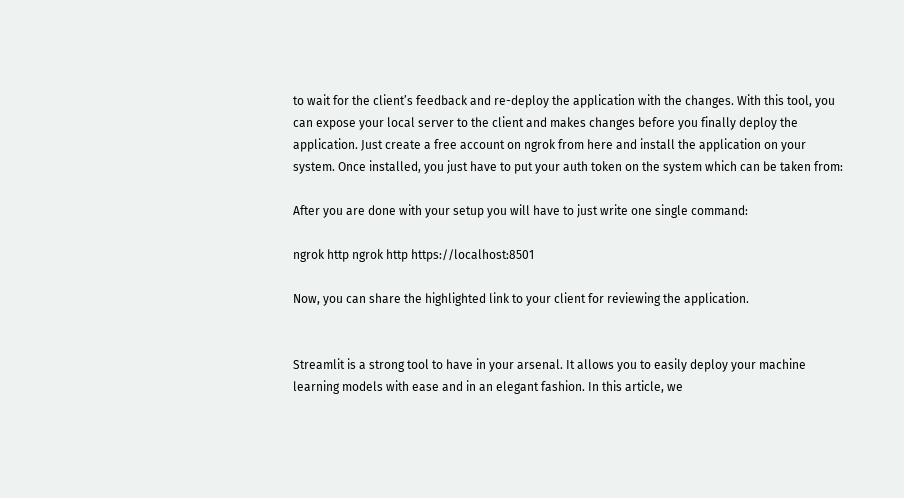to wait for the client’s feedback and re-deploy the application with the changes. With this tool, you can expose your local server to the client and makes changes before you finally deploy the application. Just create a free account on ngrok from here and install the application on your system. Once installed, you just have to put your auth token on the system which can be taken from:

After you are done with your setup you will have to just write one single command:

ngrok http ngrok http https://localhost:8501

Now, you can share the highlighted link to your client for reviewing the application.


Streamlit is a strong tool to have in your arsenal. It allows you to easily deploy your machine learning models with ease and in an elegant fashion. In this article, we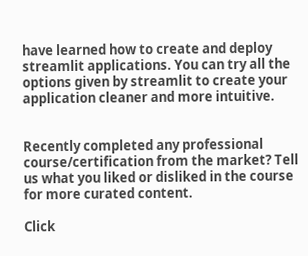have learned how to create and deploy streamlit applications. You can try all the options given by streamlit to create your application cleaner and more intuitive.


Recently completed any professional course/certification from the market? Tell us what you liked or disliked in the course for more curated content.

Click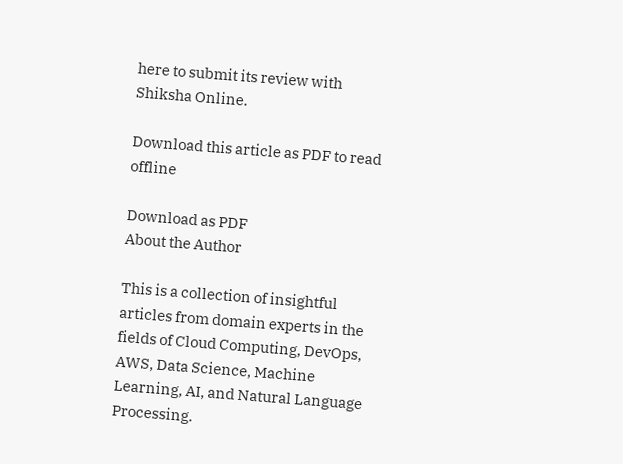here to submit its review with Shiksha Online.

Download this article as PDF to read offline

Download as PDF
About the Author

This is a collection of insightful articles from domain experts in the fields of Cloud Computing, DevOps, AWS, Data Science, Machine Learning, AI, and Natural Language Processing.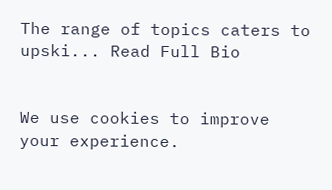The range of topics caters to upski... Read Full Bio


We use cookies to improve your experience.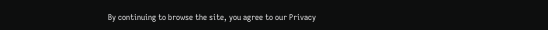By continuing to browse the site, you agree to our Privacy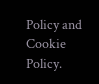Policy and Cookie Policy.